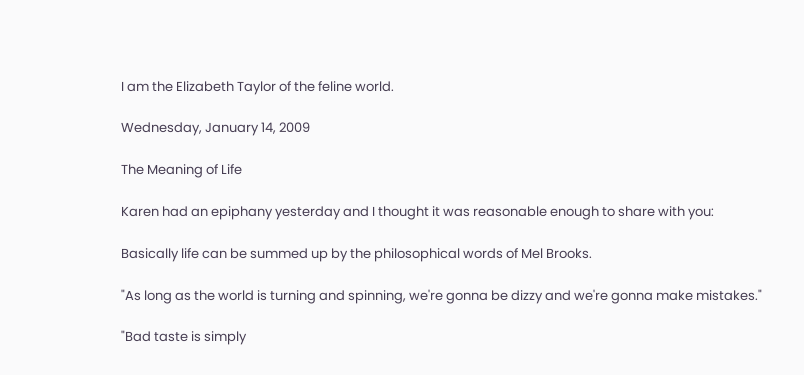I am the Elizabeth Taylor of the feline world.

Wednesday, January 14, 2009

The Meaning of Life

Karen had an epiphany yesterday and I thought it was reasonable enough to share with you:

Basically life can be summed up by the philosophical words of Mel Brooks.

"As long as the world is turning and spinning, we're gonna be dizzy and we're gonna make mistakes."

"Bad taste is simply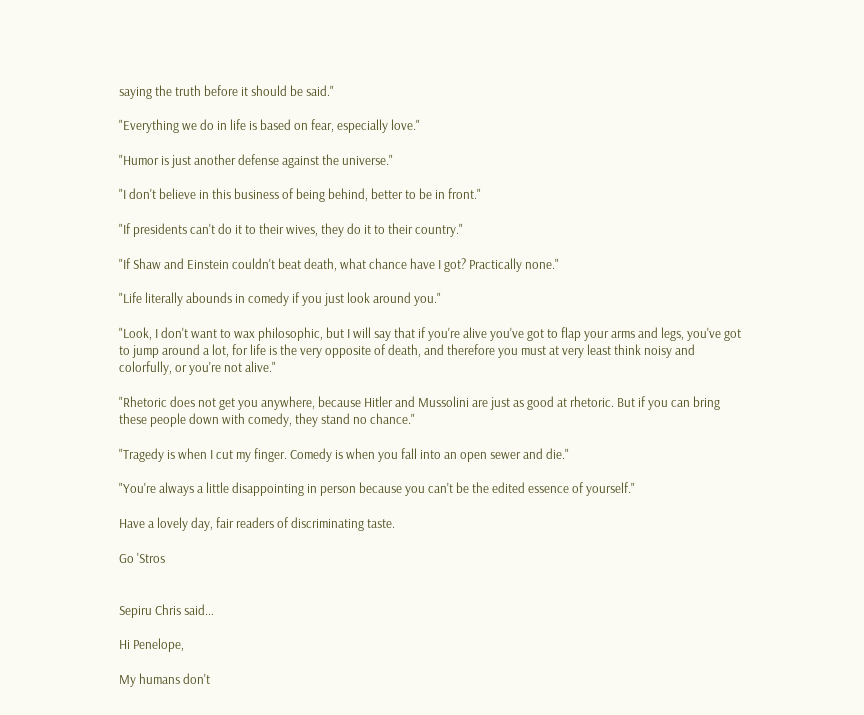saying the truth before it should be said."

"Everything we do in life is based on fear, especially love."

"Humor is just another defense against the universe."

"I don't believe in this business of being behind, better to be in front."

"If presidents can't do it to their wives, they do it to their country."

"If Shaw and Einstein couldn't beat death, what chance have I got? Practically none."

"Life literally abounds in comedy if you just look around you."

"Look, I don't want to wax philosophic, but I will say that if you're alive you've got to flap your arms and legs, you've got to jump around a lot, for life is the very opposite of death, and therefore you must at very least think noisy and colorfully, or you're not alive."

"Rhetoric does not get you anywhere, because Hitler and Mussolini are just as good at rhetoric. But if you can bring these people down with comedy, they stand no chance."

"Tragedy is when I cut my finger. Comedy is when you fall into an open sewer and die."

"You're always a little disappointing in person because you can't be the edited essence of yourself."

Have a lovely day, fair readers of discriminating taste.

Go 'Stros


Sepiru Chris said...

Hi Penelope,

My humans don't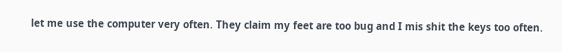let me use the computer very often. They claim my feet are too bug and I mis shit the keys too often.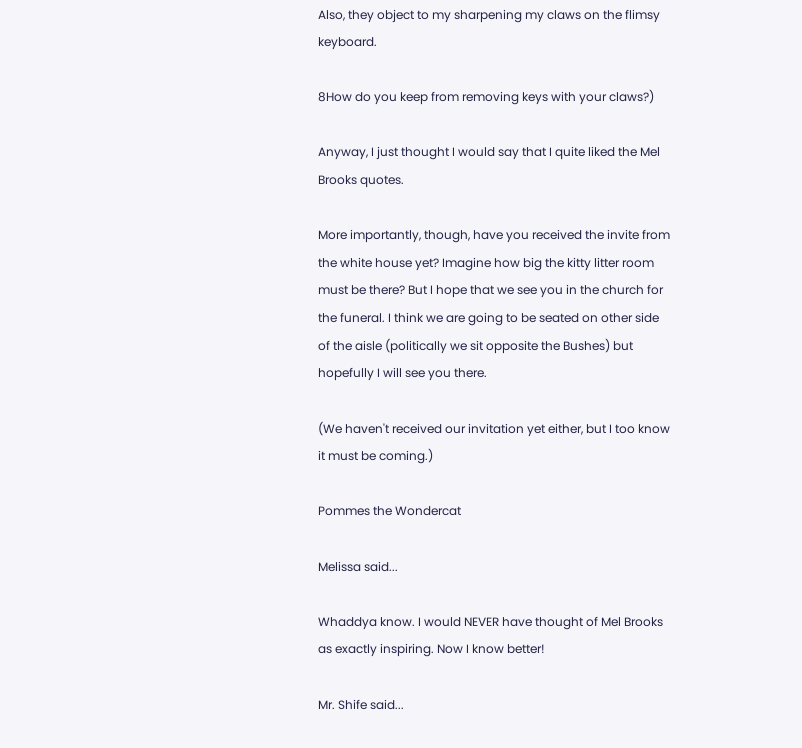Also, they object to my sharpening my claws on the flimsy keyboard.

8How do you keep from removing keys with your claws?)

Anyway, I just thought I would say that I quite liked the Mel Brooks quotes.

More importantly, though, have you received the invite from the white house yet? Imagine how big the kitty litter room must be there? But I hope that we see you in the church for the funeral. I think we are going to be seated on other side of the aisle (politically we sit opposite the Bushes) but hopefully I will see you there.

(We haven't received our invitation yet either, but I too know it must be coming.)

Pommes the Wondercat

Melissa said...

Whaddya know. I would NEVER have thought of Mel Brooks as exactly inspiring. Now I know better!

Mr. Shife said...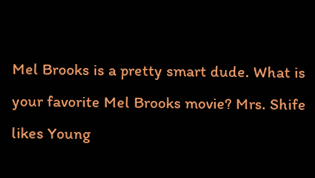Mel Brooks is a pretty smart dude. What is your favorite Mel Brooks movie? Mrs. Shife likes Young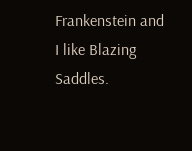Frankenstein and I like Blazing Saddles.